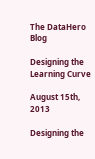The DataHero Blog

Designing the Learning Curve

August 15th, 2013

Designing the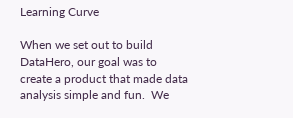Learning Curve

When we set out to build DataHero, our goal was to create a product that made data analysis simple and fun.  We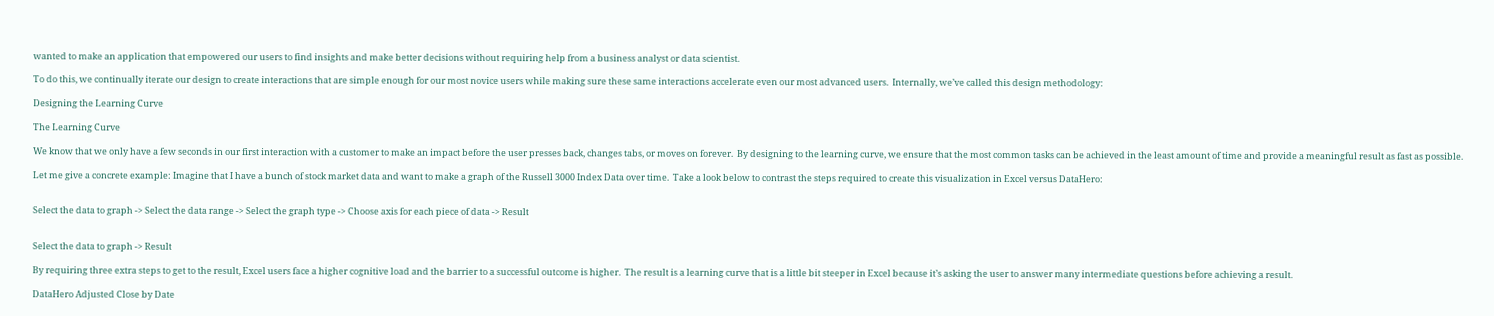wanted to make an application that empowered our users to find insights and make better decisions without requiring help from a business analyst or data scientist.

To do this, we continually iterate our design to create interactions that are simple enough for our most novice users while making sure these same interactions accelerate even our most advanced users.  Internally, we’ve called this design methodology:

Designing the Learning Curve

The Learning Curve

We know that we only have a few seconds in our first interaction with a customer to make an impact before the user presses back, changes tabs, or moves on forever.  By designing to the learning curve, we ensure that the most common tasks can be achieved in the least amount of time and provide a meaningful result as fast as possible.

Let me give a concrete example: Imagine that I have a bunch of stock market data and want to make a graph of the Russell 3000 Index Data over time.  Take a look below to contrast the steps required to create this visualization in Excel versus DataHero:


Select the data to graph -> Select the data range -> Select the graph type -> Choose axis for each piece of data -> Result


Select the data to graph -> Result

By requiring three extra steps to get to the result, Excel users face a higher cognitive load and the barrier to a successful outcome is higher.  The result is a learning curve that is a little bit steeper in Excel because it’s asking the user to answer many intermediate questions before achieving a result.

DataHero Adjusted Close by Date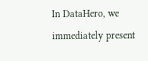In DataHero, we immediately present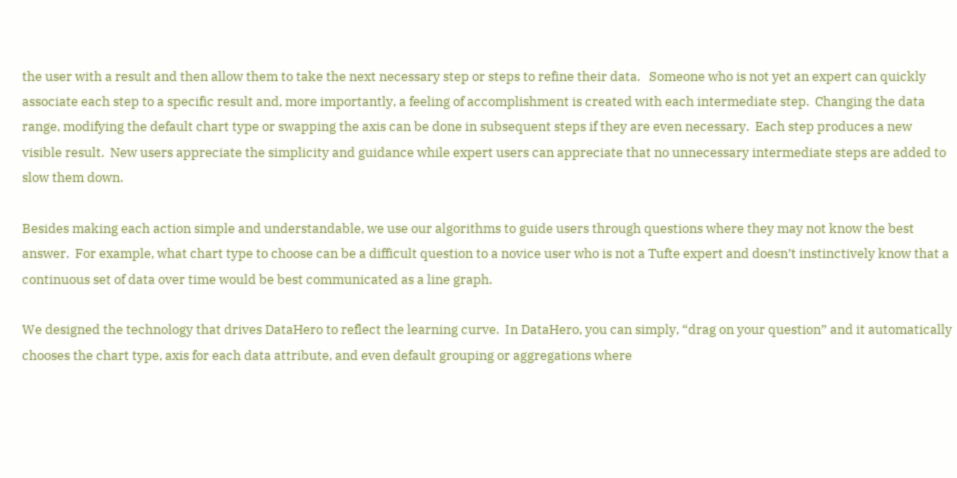the user with a result and then allow them to take the next necessary step or steps to refine their data.   Someone who is not yet an expert can quickly associate each step to a specific result and, more importantly, a feeling of accomplishment is created with each intermediate step.  Changing the data range, modifying the default chart type or swapping the axis can be done in subsequent steps if they are even necessary.  Each step produces a new visible result.  New users appreciate the simplicity and guidance while expert users can appreciate that no unnecessary intermediate steps are added to slow them down.

Besides making each action simple and understandable, we use our algorithms to guide users through questions where they may not know the best answer.  For example, what chart type to choose can be a difficult question to a novice user who is not a Tufte expert and doesn’t instinctively know that a continuous set of data over time would be best communicated as a line graph.

We designed the technology that drives DataHero to reflect the learning curve.  In DataHero, you can simply, “drag on your question” and it automatically chooses the chart type, axis for each data attribute, and even default grouping or aggregations where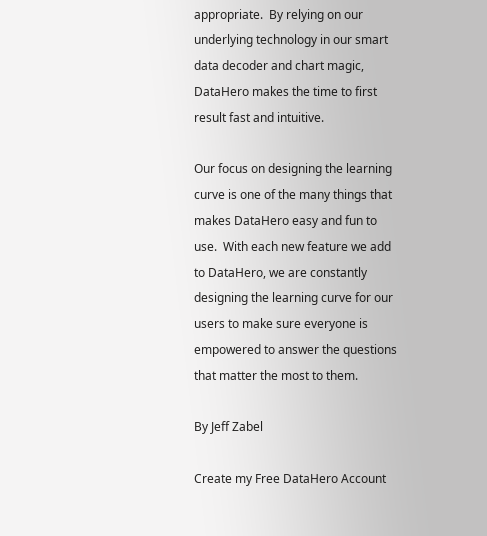appropriate.  By relying on our underlying technology in our smart data decoder and chart magic, DataHero makes the time to first result fast and intuitive.

Our focus on designing the learning curve is one of the many things that makes DataHero easy and fun to use.  With each new feature we add to DataHero, we are constantly designing the learning curve for our users to make sure everyone is empowered to answer the questions that matter the most to them.

By Jeff Zabel

Create my Free DataHero Account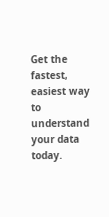Get the fastest, easiest way to understand your data today.